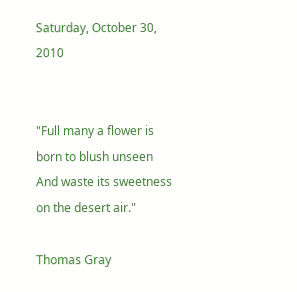Saturday, October 30, 2010


"Full many a flower is born to blush unseen
And waste its sweetness on the desert air."

Thomas Gray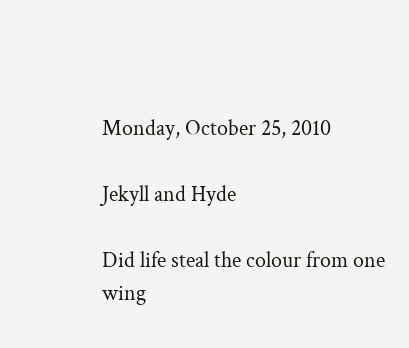Monday, October 25, 2010

Jekyll and Hyde

Did life steal the colour from one wing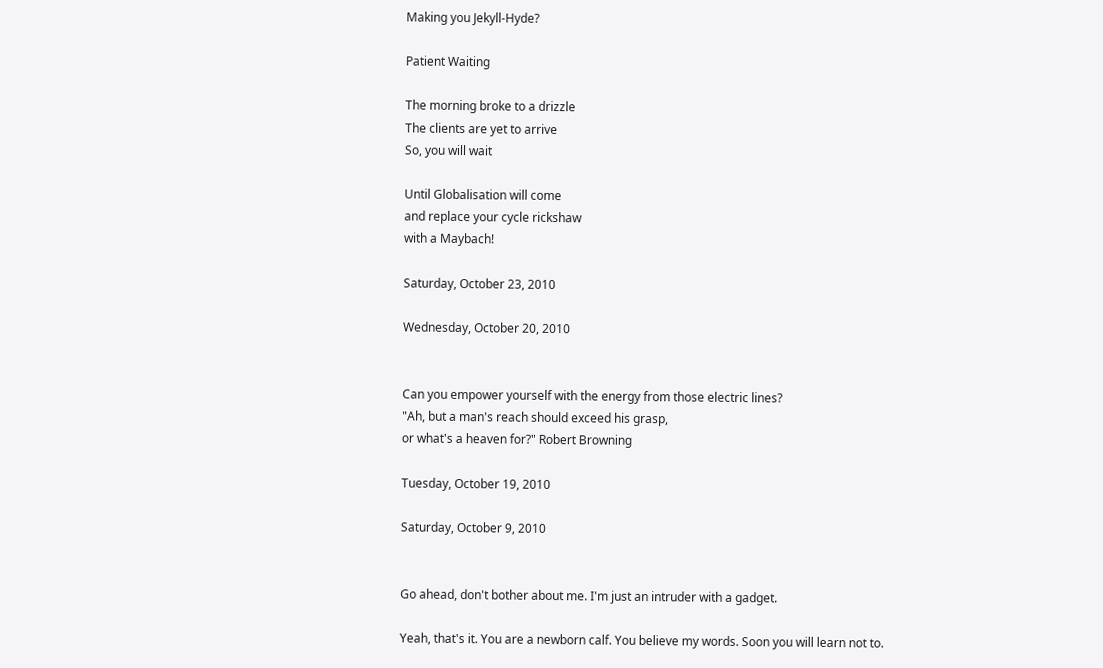Making you Jekyll-Hyde?

Patient Waiting

The morning broke to a drizzle
The clients are yet to arrive
So, you will wait

Until Globalisation will come
and replace your cycle rickshaw
with a Maybach!

Saturday, October 23, 2010

Wednesday, October 20, 2010


Can you empower yourself with the energy from those electric lines?
"Ah, but a man's reach should exceed his grasp,
or what's a heaven for?" Robert Browning

Tuesday, October 19, 2010

Saturday, October 9, 2010


Go ahead, don't bother about me. I'm just an intruder with a gadget.

Yeah, that's it. You are a newborn calf. You believe my words. Soon you will learn not to.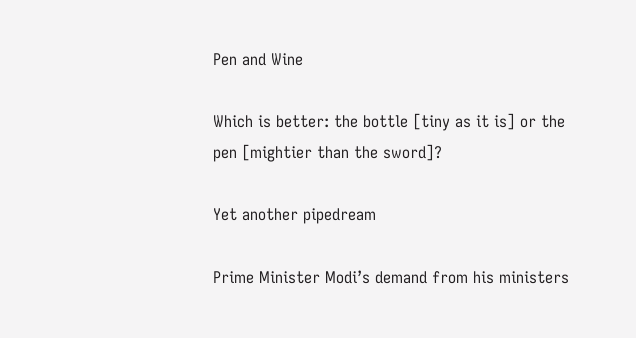Pen and Wine

Which is better: the bottle [tiny as it is] or the pen [mightier than the sword]?

Yet another pipedream

Prime Minister Modi’s demand from his ministers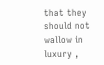that they should not wallow in luxury ,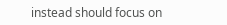instead should focus on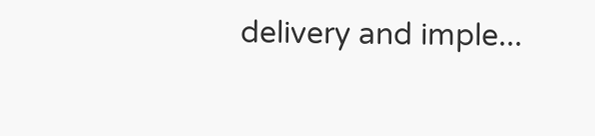delivery and imple...